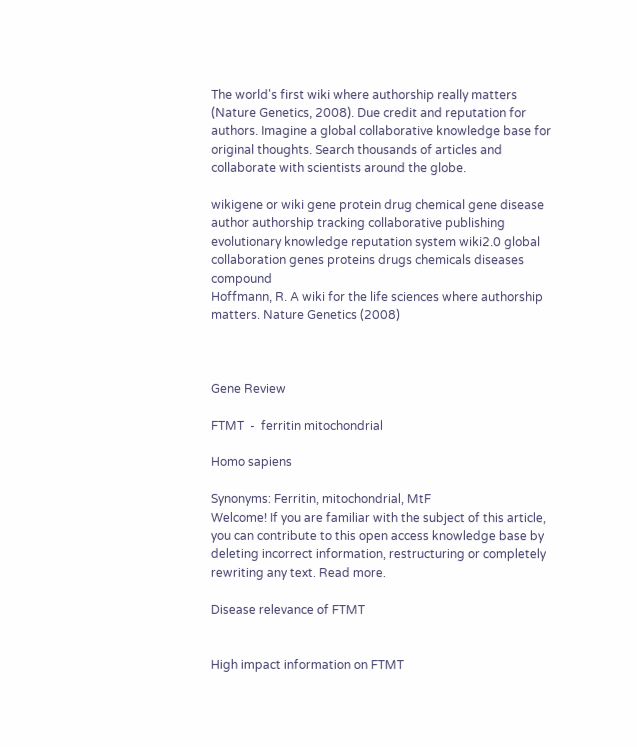The world's first wiki where authorship really matters (Nature Genetics, 2008). Due credit and reputation for authors. Imagine a global collaborative knowledge base for original thoughts. Search thousands of articles and collaborate with scientists around the globe.

wikigene or wiki gene protein drug chemical gene disease author authorship tracking collaborative publishing evolutionary knowledge reputation system wiki2.0 global collaboration genes proteins drugs chemicals diseases compound
Hoffmann, R. A wiki for the life sciences where authorship matters. Nature Genetics (2008)



Gene Review

FTMT  -  ferritin mitochondrial

Homo sapiens

Synonyms: Ferritin, mitochondrial, MtF
Welcome! If you are familiar with the subject of this article, you can contribute to this open access knowledge base by deleting incorrect information, restructuring or completely rewriting any text. Read more.

Disease relevance of FTMT


High impact information on FTMT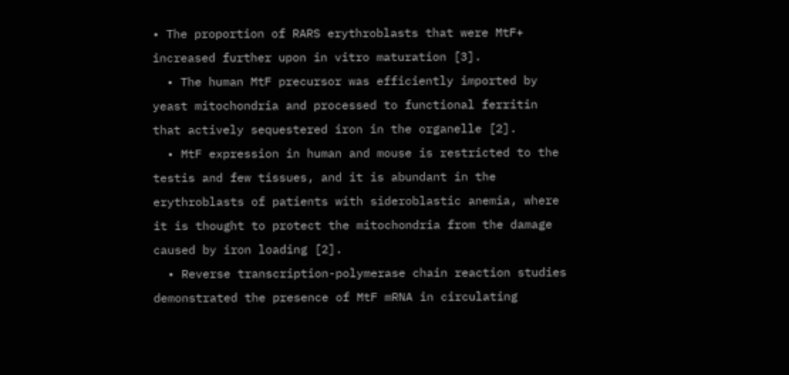• The proportion of RARS erythroblasts that were MtF+ increased further upon in vitro maturation [3].
  • The human MtF precursor was efficiently imported by yeast mitochondria and processed to functional ferritin that actively sequestered iron in the organelle [2].
  • MtF expression in human and mouse is restricted to the testis and few tissues, and it is abundant in the erythroblasts of patients with sideroblastic anemia, where it is thought to protect the mitochondria from the damage caused by iron loading [2].
  • Reverse transcription-polymerase chain reaction studies demonstrated the presence of MtF mRNA in circulating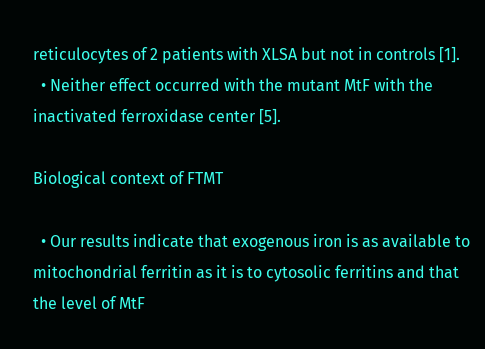reticulocytes of 2 patients with XLSA but not in controls [1].
  • Neither effect occurred with the mutant MtF with the inactivated ferroxidase center [5].

Biological context of FTMT

  • Our results indicate that exogenous iron is as available to mitochondrial ferritin as it is to cytosolic ferritins and that the level of MtF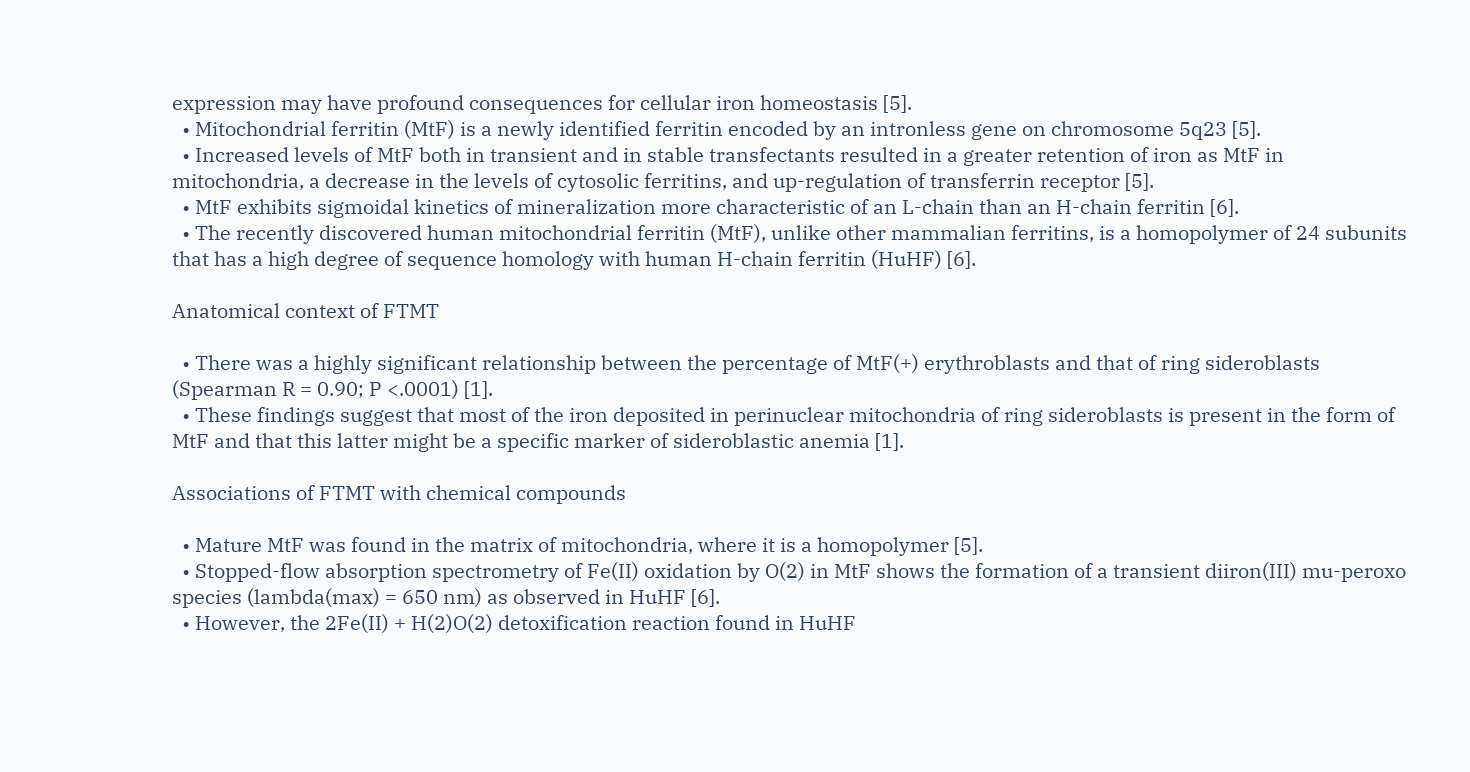expression may have profound consequences for cellular iron homeostasis [5].
  • Mitochondrial ferritin (MtF) is a newly identified ferritin encoded by an intronless gene on chromosome 5q23 [5].
  • Increased levels of MtF both in transient and in stable transfectants resulted in a greater retention of iron as MtF in mitochondria, a decrease in the levels of cytosolic ferritins, and up-regulation of transferrin receptor [5].
  • MtF exhibits sigmoidal kinetics of mineralization more characteristic of an L-chain than an H-chain ferritin [6].
  • The recently discovered human mitochondrial ferritin (MtF), unlike other mammalian ferritins, is a homopolymer of 24 subunits that has a high degree of sequence homology with human H-chain ferritin (HuHF) [6].

Anatomical context of FTMT

  • There was a highly significant relationship between the percentage of MtF(+) erythroblasts and that of ring sideroblasts (Spearman R = 0.90; P <.0001) [1].
  • These findings suggest that most of the iron deposited in perinuclear mitochondria of ring sideroblasts is present in the form of MtF and that this latter might be a specific marker of sideroblastic anemia [1].

Associations of FTMT with chemical compounds

  • Mature MtF was found in the matrix of mitochondria, where it is a homopolymer [5].
  • Stopped-flow absorption spectrometry of Fe(II) oxidation by O(2) in MtF shows the formation of a transient diiron(III) mu-peroxo species (lambda(max) = 650 nm) as observed in HuHF [6].
  • However, the 2Fe(II) + H(2)O(2) detoxification reaction found in HuHF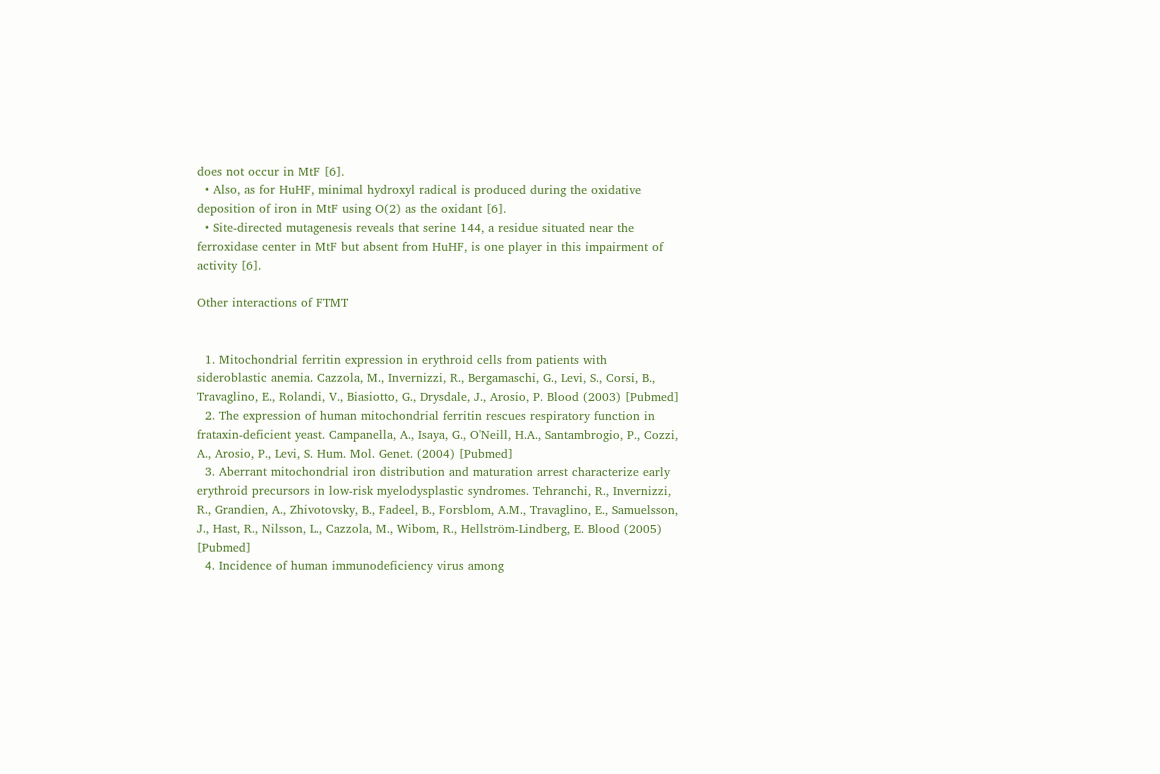does not occur in MtF [6].
  • Also, as for HuHF, minimal hydroxyl radical is produced during the oxidative deposition of iron in MtF using O(2) as the oxidant [6].
  • Site-directed mutagenesis reveals that serine 144, a residue situated near the ferroxidase center in MtF but absent from HuHF, is one player in this impairment of activity [6].

Other interactions of FTMT


  1. Mitochondrial ferritin expression in erythroid cells from patients with sideroblastic anemia. Cazzola, M., Invernizzi, R., Bergamaschi, G., Levi, S., Corsi, B., Travaglino, E., Rolandi, V., Biasiotto, G., Drysdale, J., Arosio, P. Blood (2003) [Pubmed]
  2. The expression of human mitochondrial ferritin rescues respiratory function in frataxin-deficient yeast. Campanella, A., Isaya, G., O'Neill, H.A., Santambrogio, P., Cozzi, A., Arosio, P., Levi, S. Hum. Mol. Genet. (2004) [Pubmed]
  3. Aberrant mitochondrial iron distribution and maturation arrest characterize early erythroid precursors in low-risk myelodysplastic syndromes. Tehranchi, R., Invernizzi, R., Grandien, A., Zhivotovsky, B., Fadeel, B., Forsblom, A.M., Travaglino, E., Samuelsson, J., Hast, R., Nilsson, L., Cazzola, M., Wibom, R., Hellström-Lindberg, E. Blood (2005) [Pubmed]
  4. Incidence of human immunodeficiency virus among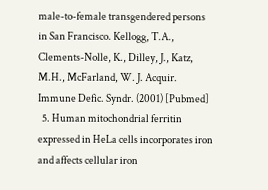male-to-female transgendered persons in San Francisco. Kellogg, T.A., Clements-Nolle, K., Dilley, J., Katz, M.H., McFarland, W. J. Acquir. Immune Defic. Syndr. (2001) [Pubmed]
  5. Human mitochondrial ferritin expressed in HeLa cells incorporates iron and affects cellular iron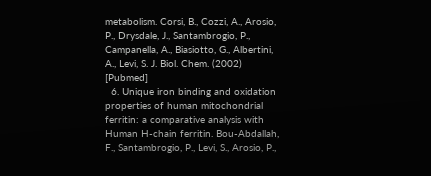metabolism. Corsi, B., Cozzi, A., Arosio, P., Drysdale, J., Santambrogio, P., Campanella, A., Biasiotto, G., Albertini, A., Levi, S. J. Biol. Chem. (2002) [Pubmed]
  6. Unique iron binding and oxidation properties of human mitochondrial ferritin: a comparative analysis with Human H-chain ferritin. Bou-Abdallah, F., Santambrogio, P., Levi, S., Arosio, P.,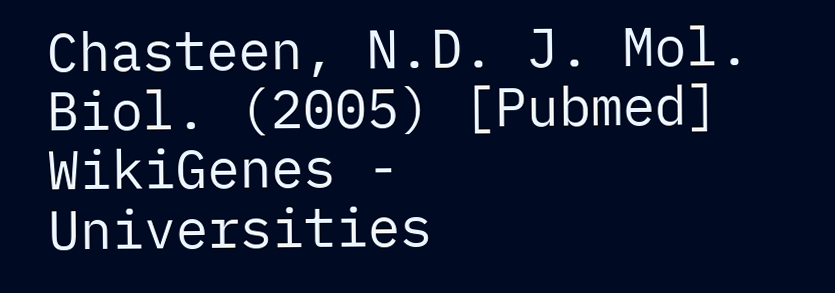Chasteen, N.D. J. Mol. Biol. (2005) [Pubmed]
WikiGenes - Universities